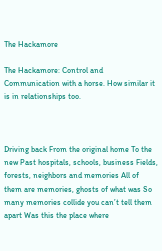The Hackamore

The Hackamore: Control and Communication with a horse. How similar it is in relationships too.



Driving back From the original home To the new Past hospitals, schools, business Fields, forests, neighbors and memories All of them are memories, ghosts of what was So many memories collide you can’t tell them apart Was this the place where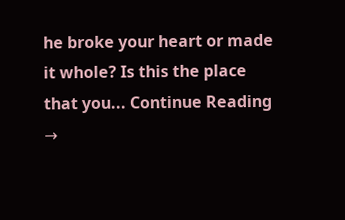he broke your heart or made it whole? Is this the place that you... Continue Reading →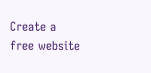Create a free website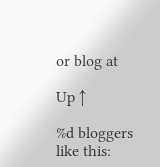or blog at

Up ↑

%d bloggers like this: